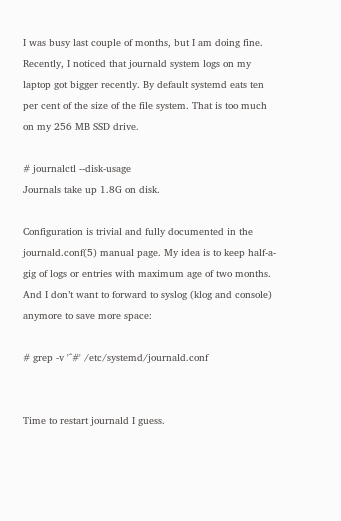I was busy last couple of months, but I am doing fine. Recently, I noticed that journald system logs on my laptop got bigger recently. By default systemd eats ten per cent of the size of the file system. That is too much on my 256 MB SSD drive.

# journalctl --disk-usage
Journals take up 1.8G on disk.

Configuration is trivial and fully documented in the journald.conf(5) manual page. My idea is to keep half-a-gig of logs or entries with maximum age of two months. And I don’t want to forward to syslog (klog and console) anymore to save more space:

# grep -v '^#' /etc/systemd/journald.conf


Time to restart journald I guess.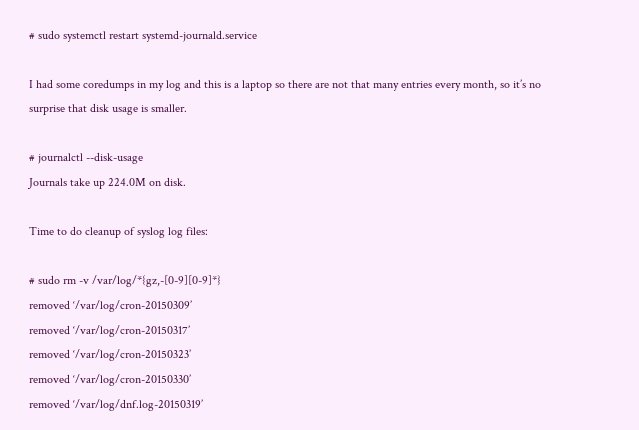# sudo systemctl restart systemd-journald.service

I had some coredumps in my log and this is a laptop so there are not that many entries every month, so it’s no surprise that disk usage is smaller.

# journalctl --disk-usage
Journals take up 224.0M on disk.

Time to do cleanup of syslog log files:

# sudo rm -v /var/log/*{gz,-[0-9][0-9]*}
removed ‘/var/log/cron-20150309’
removed ‘/var/log/cron-20150317’
removed ‘/var/log/cron-20150323’
removed ‘/var/log/cron-20150330’
removed ‘/var/log/dnf.log-20150319’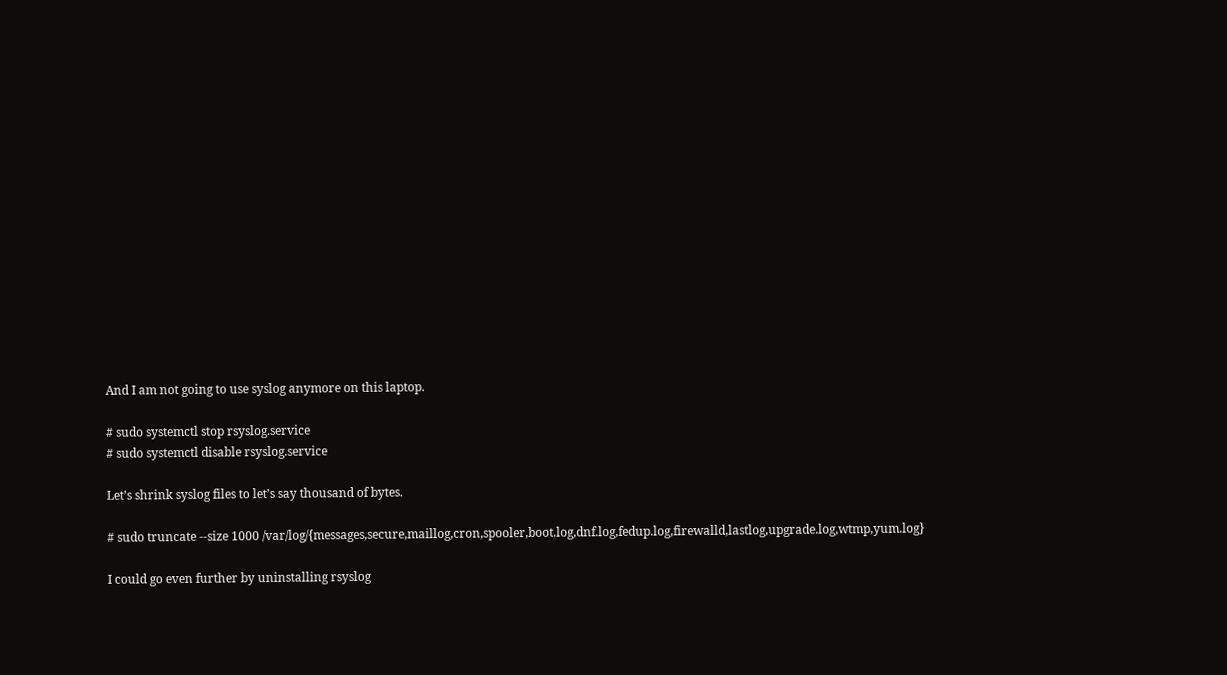And I am not going to use syslog anymore on this laptop.

# sudo systemctl stop rsyslog.service
# sudo systemctl disable rsyslog.service

Let’s shrink syslog files to let’s say thousand of bytes.

# sudo truncate --size 1000 /var/log/{messages,secure,maillog,cron,spooler,boot.log,dnf.log,fedup.log,firewalld,lastlog,upgrade.log,wtmp,yum.log}

I could go even further by uninstalling rsyslog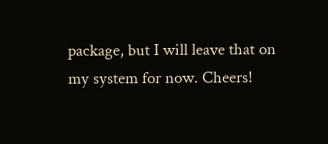package, but I will leave that on my system for now. Cheers!